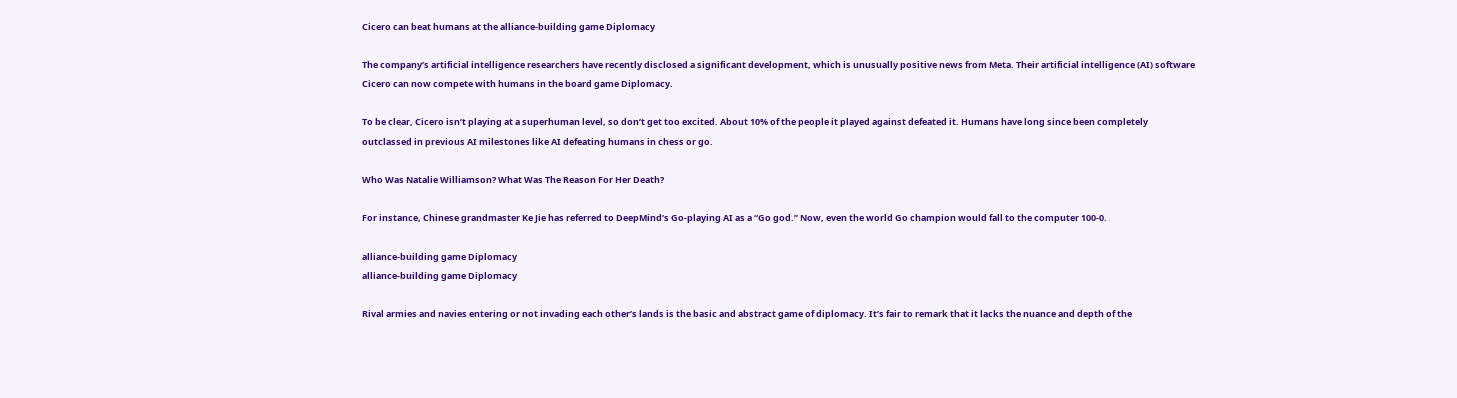Cicero can beat humans at the alliance-building game Diplomacy

The company’s artificial intelligence researchers have recently disclosed a significant development, which is unusually positive news from Meta. Their artificial intelligence (AI) software Cicero can now compete with humans in the board game Diplomacy.

To be clear, Cicero isn’t playing at a superhuman level, so don’t get too excited. About 10% of the people it played against defeated it. Humans have long since been completely outclassed in previous AI milestones like AI defeating humans in chess or go.

Who Was Natalie Williamson? What Was The Reason For Her Death?

For instance, Chinese grandmaster Ke Jie has referred to DeepMind’s Go-playing AI as a “Go god.” Now, even the world Go champion would fall to the computer 100-0.

alliance-building game Diplomacy
alliance-building game Diplomacy

Rival armies and navies entering or not invading each other’s lands is the basic and abstract game of diplomacy. It’s fair to remark that it lacks the nuance and depth of the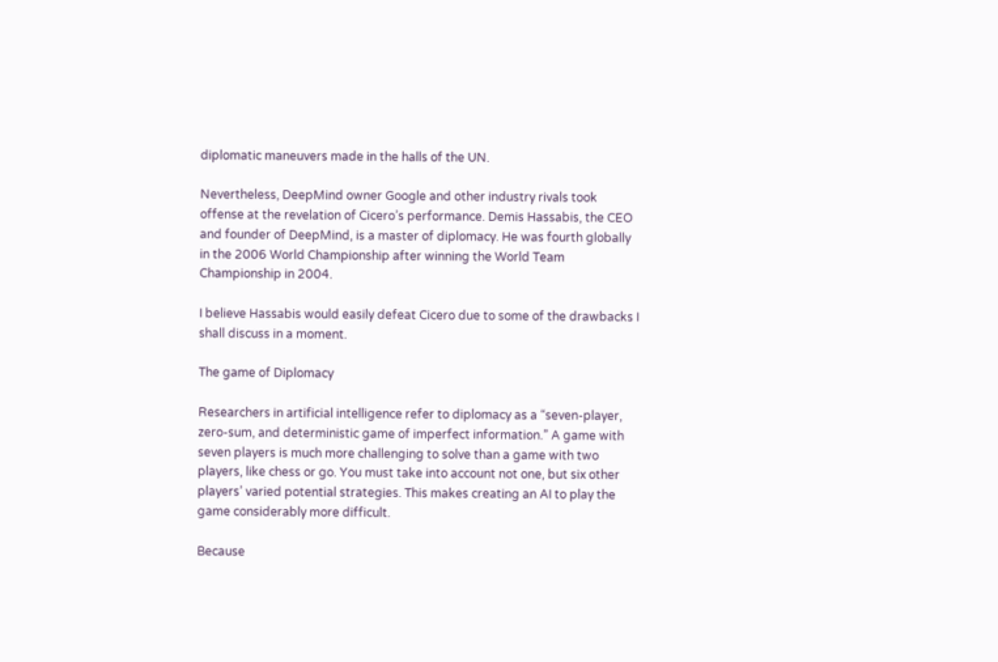diplomatic maneuvers made in the halls of the UN.

Nevertheless, DeepMind owner Google and other industry rivals took offense at the revelation of Cicero’s performance. Demis Hassabis, the CEO and founder of DeepMind, is a master of diplomacy. He was fourth globally in the 2006 World Championship after winning the World Team Championship in 2004.

I believe Hassabis would easily defeat Cicero due to some of the drawbacks I shall discuss in a moment.

The game of Diplomacy

Researchers in artificial intelligence refer to diplomacy as a “seven-player, zero-sum, and deterministic game of imperfect information.” A game with seven players is much more challenging to solve than a game with two players, like chess or go. You must take into account not one, but six other players’ varied potential strategies. This makes creating an AI to play the game considerably more difficult.

Because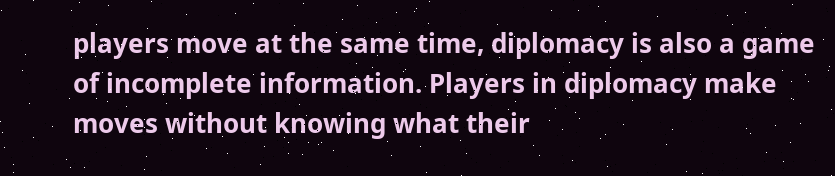players move at the same time, diplomacy is also a game of incomplete information. Players in diplomacy make moves without knowing what their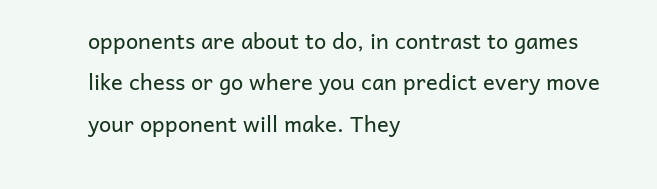opponents are about to do, in contrast to games like chess or go where you can predict every move your opponent will make. They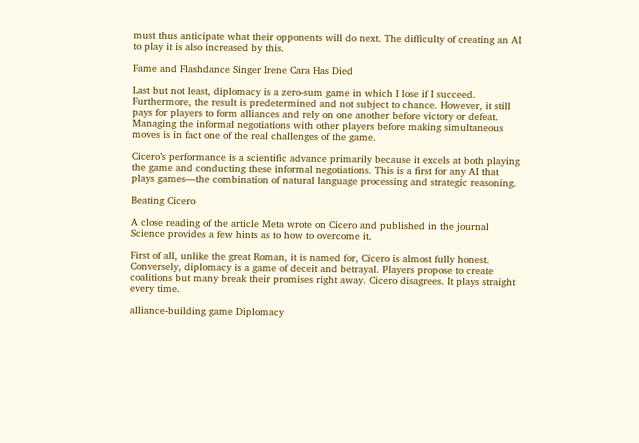must thus anticipate what their opponents will do next. The difficulty of creating an AI to play it is also increased by this.

Fame and Flashdance Singer Irene Cara Has Died

Last but not least, diplomacy is a zero-sum game in which I lose if I succeed. Furthermore, the result is predetermined and not subject to chance. However, it still pays for players to form alliances and rely on one another before victory or defeat. Managing the informal negotiations with other players before making simultaneous moves is in fact one of the real challenges of the game.

Cicero’s performance is a scientific advance primarily because it excels at both playing the game and conducting these informal negotiations. This is a first for any AI that plays games—the combination of natural language processing and strategic reasoning.

Beating Cicero

A close reading of the article Meta wrote on Cicero and published in the journal Science provides a few hints as to how to overcome it.

First of all, unlike the great Roman, it is named for, Cicero is almost fully honest. Conversely, diplomacy is a game of deceit and betrayal. Players propose to create coalitions but many break their promises right away. Cicero disagrees. It plays straight every time.

alliance-building game Diplomacy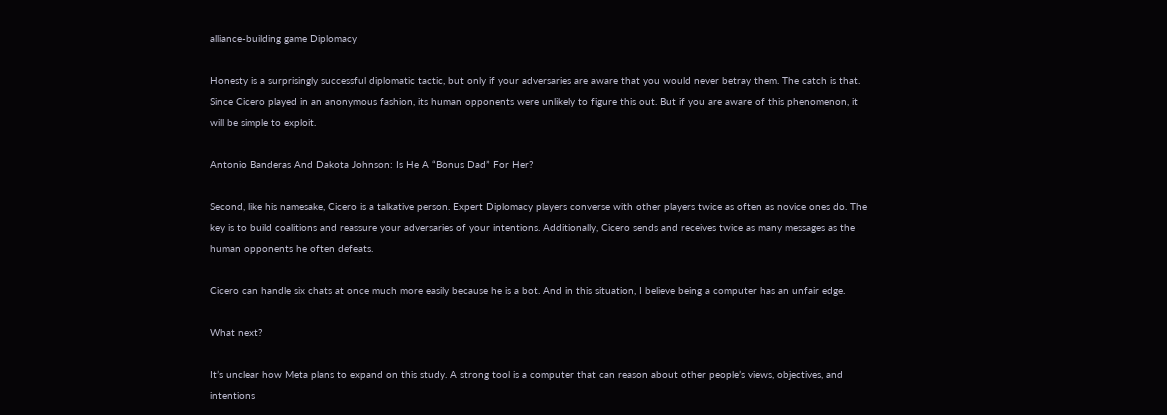alliance-building game Diplomacy

Honesty is a surprisingly successful diplomatic tactic, but only if your adversaries are aware that you would never betray them. The catch is that. Since Cicero played in an anonymous fashion, its human opponents were unlikely to figure this out. But if you are aware of this phenomenon, it will be simple to exploit.

Antonio Banderas And Dakota Johnson: Is He A “Bonus Dad” For Her?

Second, like his namesake, Cicero is a talkative person. Expert Diplomacy players converse with other players twice as often as novice ones do. The key is to build coalitions and reassure your adversaries of your intentions. Additionally, Cicero sends and receives twice as many messages as the human opponents he often defeats.

Cicero can handle six chats at once much more easily because he is a bot. And in this situation, I believe being a computer has an unfair edge.

What next?

It’s unclear how Meta plans to expand on this study. A strong tool is a computer that can reason about other people’s views, objectives, and intentions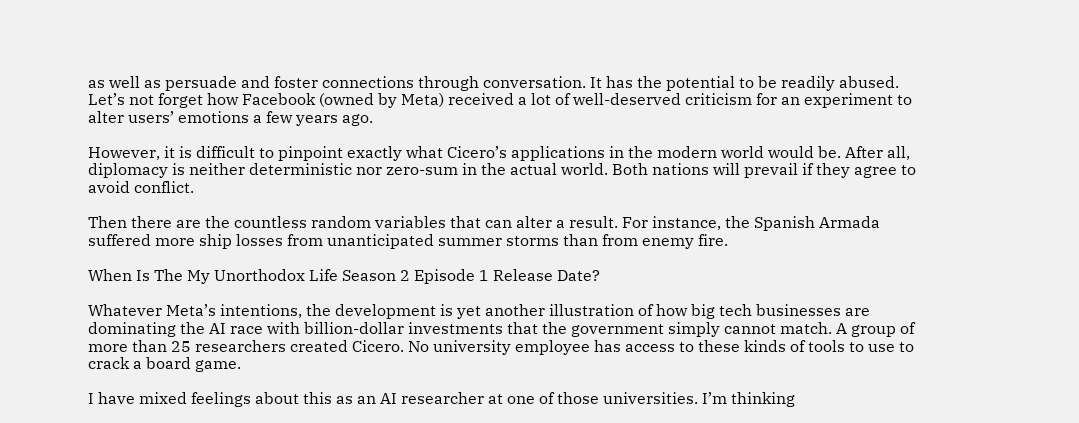as well as persuade and foster connections through conversation. It has the potential to be readily abused. Let’s not forget how Facebook (owned by Meta) received a lot of well-deserved criticism for an experiment to alter users’ emotions a few years ago.

However, it is difficult to pinpoint exactly what Cicero’s applications in the modern world would be. After all, diplomacy is neither deterministic nor zero-sum in the actual world. Both nations will prevail if they agree to avoid conflict.

Then there are the countless random variables that can alter a result. For instance, the Spanish Armada suffered more ship losses from unanticipated summer storms than from enemy fire.

When Is The My Unorthodox Life Season 2 Episode 1 Release Date?

Whatever Meta’s intentions, the development is yet another illustration of how big tech businesses are dominating the AI race with billion-dollar investments that the government simply cannot match. A group of more than 25 researchers created Cicero. No university employee has access to these kinds of tools to use to crack a board game.

I have mixed feelings about this as an AI researcher at one of those universities. I’m thinking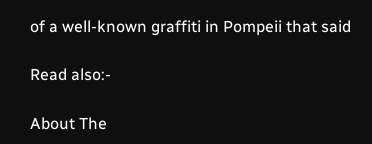of a well-known graffiti in Pompeii that said

Read also:-

About The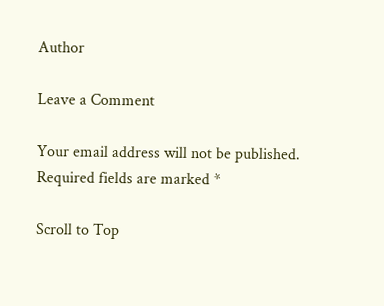Author

Leave a Comment

Your email address will not be published. Required fields are marked *

Scroll to Top